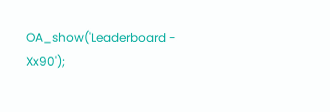OA_show('Leaderboard - Xx90');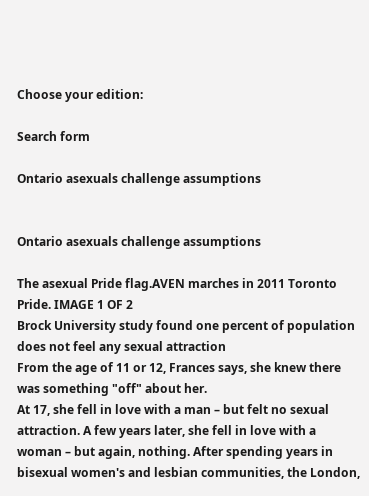Choose your edition:

Search form

Ontario asexuals challenge assumptions


Ontario asexuals challenge assumptions

The asexual Pride flag.AVEN marches in 2011 Toronto Pride. IMAGE 1 OF 2
Brock University study found one percent of population does not feel any sexual attraction
From the age of 11 or 12, Frances says, she knew there was something "off" about her.
At 17, she fell in love with a man – but felt no sexual attraction. A few years later, she fell in love with a woman – but again, nothing. After spending years in bisexual women's and lesbian communities, the London,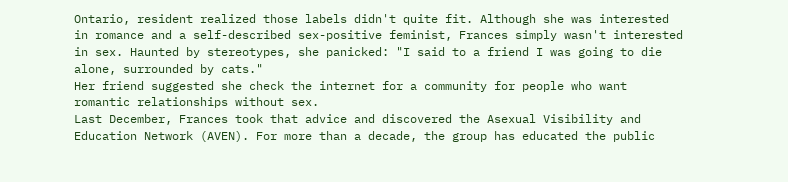Ontario, resident realized those labels didn't quite fit. Although she was interested in romance and a self-described sex-positive feminist, Frances simply wasn't interested in sex. Haunted by stereotypes, she panicked: "I said to a friend I was going to die alone, surrounded by cats."
Her friend suggested she check the internet for a community for people who want romantic relationships without sex.
Last December, Frances took that advice and discovered the Asexual Visibility and Education Network (AVEN). For more than a decade, the group has educated the public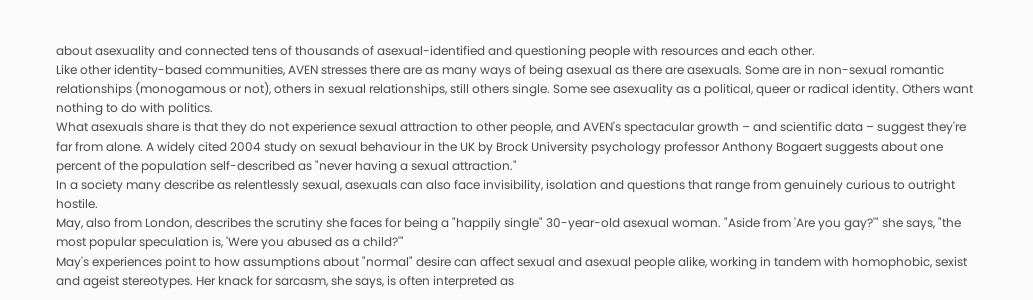about asexuality and connected tens of thousands of asexual-identified and questioning people with resources and each other.
Like other identity-based communities, AVEN stresses there are as many ways of being asexual as there are asexuals. Some are in non-sexual romantic relationships (monogamous or not), others in sexual relationships, still others single. Some see asexuality as a political, queer or radical identity. Others want nothing to do with politics.
What asexuals share is that they do not experience sexual attraction to other people, and AVEN's spectacular growth – and scientific data – suggest they're far from alone. A widely cited 2004 study on sexual behaviour in the UK by Brock University psychology professor Anthony Bogaert suggests about one percent of the population self-described as "never having a sexual attraction."
In a society many describe as relentlessly sexual, asexuals can also face invisibility, isolation and questions that range from genuinely curious to outright hostile.
May, also from London, describes the scrutiny she faces for being a "happily single" 30-year-old asexual woman. "Aside from 'Are you gay?'" she says, "the most popular speculation is, 'Were you abused as a child?'"
May's experiences point to how assumptions about "normal" desire can affect sexual and asexual people alike, working in tandem with homophobic, sexist and ageist stereotypes. Her knack for sarcasm, she says, is often interpreted as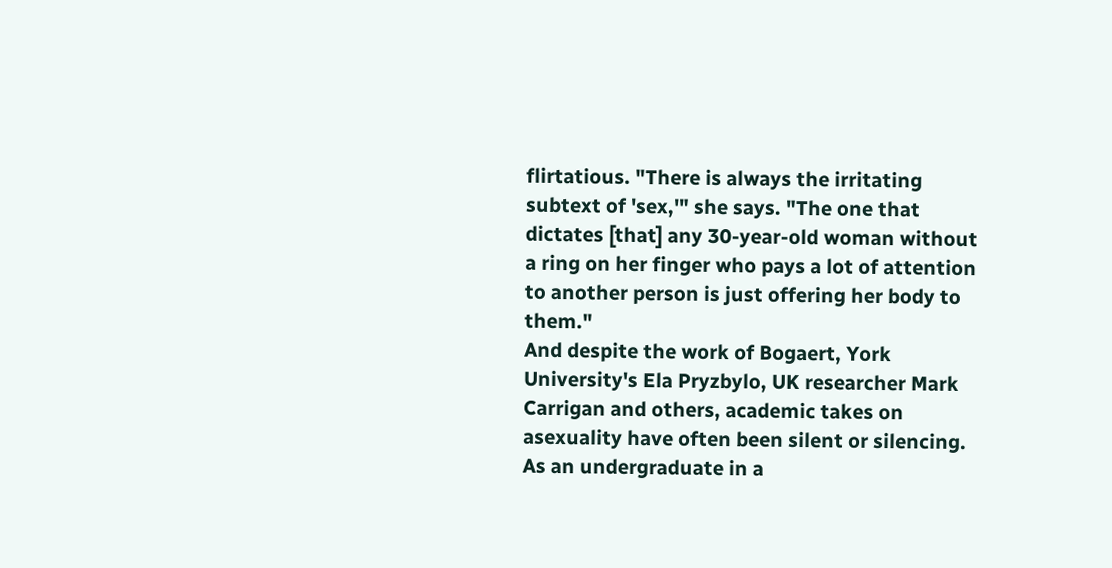flirtatious. "There is always the irritating subtext of 'sex,'" she says. "The one that dictates [that] any 30-year-old woman without a ring on her finger who pays a lot of attention to another person is just offering her body to them."
And despite the work of Bogaert, York University's Ela Pryzbylo, UK researcher Mark Carrigan and others, academic takes on asexuality have often been silent or silencing. As an undergraduate in a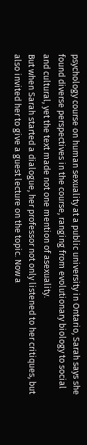psychology course on human sexuality at a public university in Ontario, Sarah says she found diverse perspectives in the course, ranging from evolutionary biology to social and cultural, yet the text made not one mention of asexuality.
But when Sarah started a dialogue, her professor not only listened to her critiques, but also invited her to give a guest lecture on the topic. Now a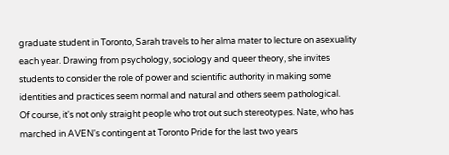graduate student in Toronto, Sarah travels to her alma mater to lecture on asexuality each year. Drawing from psychology, sociology and queer theory, she invites students to consider the role of power and scientific authority in making some identities and practices seem normal and natural and others seem pathological.
Of course, it's not only straight people who trot out such stereotypes. Nate, who has marched in AVEN's contingent at Toronto Pride for the last two years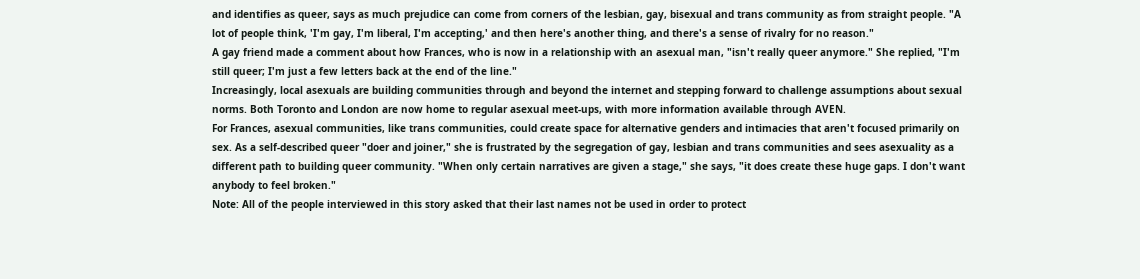and identifies as queer, says as much prejudice can come from corners of the lesbian, gay, bisexual and trans community as from straight people. "A lot of people think, 'I'm gay, I'm liberal, I'm accepting,' and then here's another thing, and there's a sense of rivalry for no reason."
A gay friend made a comment about how Frances, who is now in a relationship with an asexual man, "isn't really queer anymore." She replied, "I'm still queer; I'm just a few letters back at the end of the line."
Increasingly, local asexuals are building communities through and beyond the internet and stepping forward to challenge assumptions about sexual norms. Both Toronto and London are now home to regular asexual meet-ups, with more information available through AVEN.
For Frances, asexual communities, like trans communities, could create space for alternative genders and intimacies that aren't focused primarily on sex. As a self-described queer "doer and joiner," she is frustrated by the segregation of gay, lesbian and trans communities and sees asexuality as a different path to building queer community. "When only certain narratives are given a stage," she says, "it does create these huge gaps. I don't want anybody to feel broken."
Note: All of the people interviewed in this story asked that their last names not be used in order to protect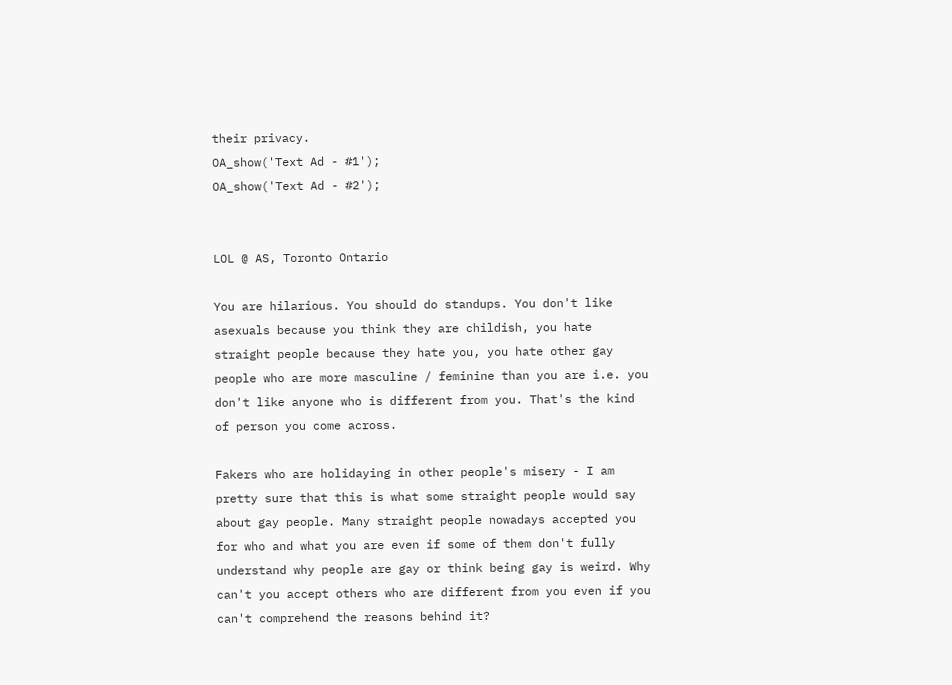their privacy.
OA_show('Text Ad - #1');
OA_show('Text Ad - #2');


LOL @ AS, Toronto Ontario

You are hilarious. You should do standups. You don't like asexuals because you think they are childish, you hate straight people because they hate you, you hate other gay people who are more masculine / feminine than you are i.e. you don't like anyone who is different from you. That's the kind of person you come across.

Fakers who are holidaying in other people's misery - I am pretty sure that this is what some straight people would say about gay people. Many straight people nowadays accepted you for who and what you are even if some of them don't fully understand why people are gay or think being gay is weird. Why can't you accept others who are different from you even if you can't comprehend the reasons behind it?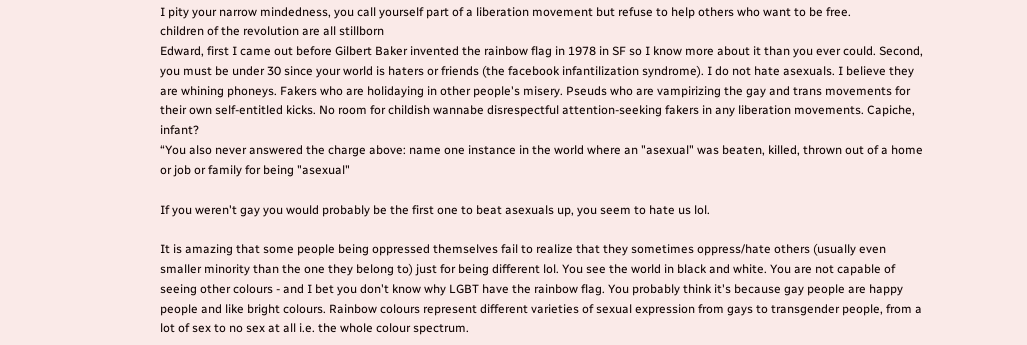I pity your narrow mindedness, you call yourself part of a liberation movement but refuse to help others who want to be free.
children of the revolution are all stillborn
Edward, first I came out before Gilbert Baker invented the rainbow flag in 1978 in SF so I know more about it than you ever could. Second, you must be under 30 since your world is haters or friends (the facebook infantilization syndrome). I do not hate asexuals. I believe they are whining phoneys. Fakers who are holidaying in other people's misery. Pseuds who are vampirizing the gay and trans movements for their own self-entitled kicks. No room for childish wannabe disrespectful attention-seeking fakers in any liberation movements. Capiche, infant?
“You also never answered the charge above: name one instance in the world where an "asexual" was beaten, killed, thrown out of a home or job or family for being "asexual"

If you weren't gay you would probably be the first one to beat asexuals up, you seem to hate us lol.

It is amazing that some people being oppressed themselves fail to realize that they sometimes oppress/hate others (usually even smaller minority than the one they belong to) just for being different lol. You see the world in black and white. You are not capable of seeing other colours - and I bet you don't know why LGBT have the rainbow flag. You probably think it's because gay people are happy people and like bright colours. Rainbow colours represent different varieties of sexual expression from gays to transgender people, from a lot of sex to no sex at all i.e. the whole colour spectrum.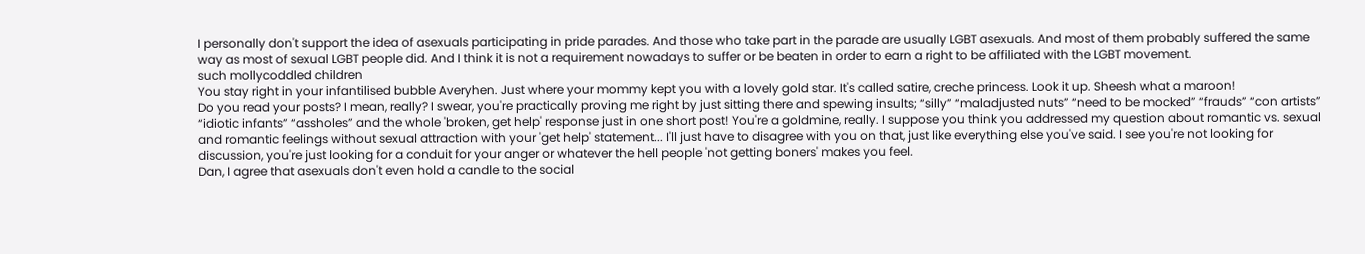I personally don't support the idea of asexuals participating in pride parades. And those who take part in the parade are usually LGBT asexuals. And most of them probably suffered the same way as most of sexual LGBT people did. And I think it is not a requirement nowadays to suffer or be beaten in order to earn a right to be affiliated with the LGBT movement.
such mollycoddled children
You stay right in your infantilised bubble Averyhen. Just where your mommy kept you with a lovely gold star. It's called satire, creche princess. Look it up. Sheesh what a maroon!
Do you read your posts? I mean, really? I swear, you're practically proving me right by just sitting there and spewing insults; “silly” “maladjusted nuts” “need to be mocked” “frauds” “con artists” “idiotic infants” “assholes” and the whole 'broken, get help' response just in one short post! You're a goldmine, really. I suppose you think you addressed my question about romantic vs. sexual and romantic feelings without sexual attraction with your 'get help' statement... I'll just have to disagree with you on that, just like everything else you've said. I see you're not looking for discussion, you're just looking for a conduit for your anger or whatever the hell people 'not getting boners' makes you feel.
Dan, I agree that asexuals don't even hold a candle to the social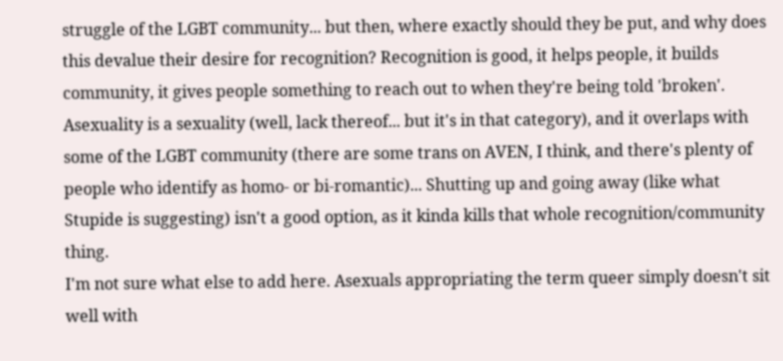struggle of the LGBT community... but then, where exactly should they be put, and why does this devalue their desire for recognition? Recognition is good, it helps people, it builds community, it gives people something to reach out to when they're being told 'broken'. Asexuality is a sexuality (well, lack thereof... but it's in that category), and it overlaps with some of the LGBT community (there are some trans on AVEN, I think, and there's plenty of people who identify as homo- or bi-romantic)... Shutting up and going away (like what Stupide is suggesting) isn't a good option, as it kinda kills that whole recognition/community thing.
I'm not sure what else to add here. Asexuals appropriating the term queer simply doesn't sit well with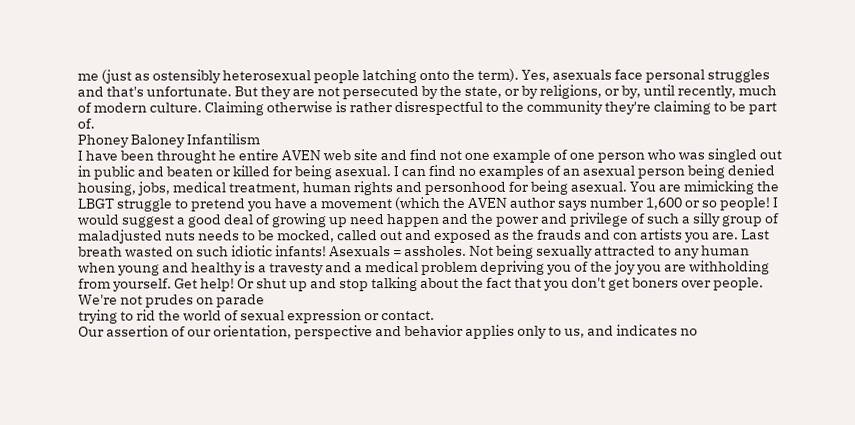me (just as ostensibly heterosexual people latching onto the term). Yes, asexuals face personal struggles and that's unfortunate. But they are not persecuted by the state, or by religions, or by, until recently, much of modern culture. Claiming otherwise is rather disrespectful to the community they're claiming to be part of.
Phoney Baloney Infantilism
I have been throught he entire AVEN web site and find not one example of one person who was singled out in public and beaten or killed for being asexual. I can find no examples of an asexual person being denied housing, jobs, medical treatment, human rights and personhood for being asexual. You are mimicking the LBGT struggle to pretend you have a movement (which the AVEN author says number 1,600 or so people! I would suggest a good deal of growing up need happen and the power and privilege of such a silly group of maladjusted nuts needs to be mocked, called out and exposed as the frauds and con artists you are. Last breath wasted on such idiotic infants! Asexuals = assholes. Not being sexually attracted to any human when young and healthy is a travesty and a medical problem depriving you of the joy you are withholding from yourself. Get help! Or shut up and stop talking about the fact that you don't get boners over people.
We're not prudes on parade
trying to rid the world of sexual expression or contact.
Our assertion of our orientation, perspective and behavior applies only to us, and indicates no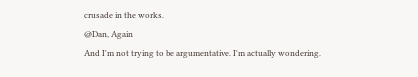crusade in the works.
@Dan, Again
And I'm not trying to be argumentative. I'm actually wondering.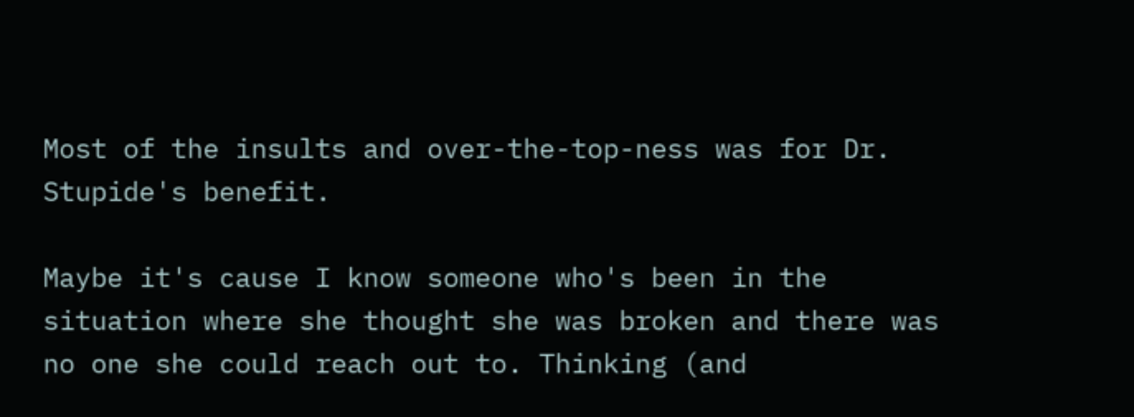Most of the insults and over-the-top-ness was for Dr. Stupide's benefit.

Maybe it's cause I know someone who's been in the situation where she thought she was broken and there was no one she could reach out to. Thinking (and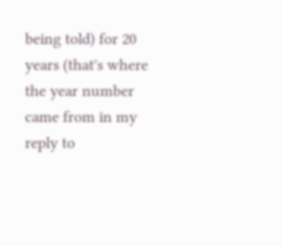being told) for 20 years (that's where the year number came from in my reply to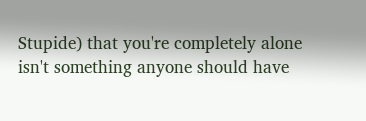Stupide) that you're completely alone isn't something anyone should have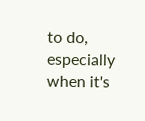to do, especially when it's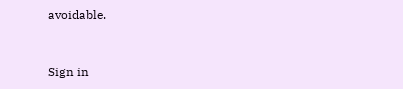avoidable.


Sign in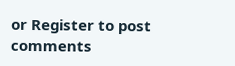or Register to post comments